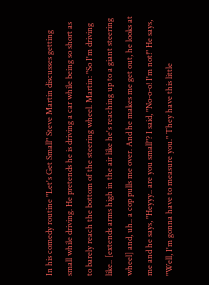In his comedy routine "Let's Get Small" Steve Martin discusses getting small while driving. He pretends he is driving a car while being so short as to barely reach the bottom of the steering wheel. Martin: "So I'm driving like.. [extends arms high in the air like he's reaching up to a giant steering wheel] and, uh.. a cop pulls me over. And he makes me get out, he looks at me and he says, "Heyyy.. are you small"? I said, "No-o-o! I'm not!" He says, "Well, I'm gonna have to measure you." They have this little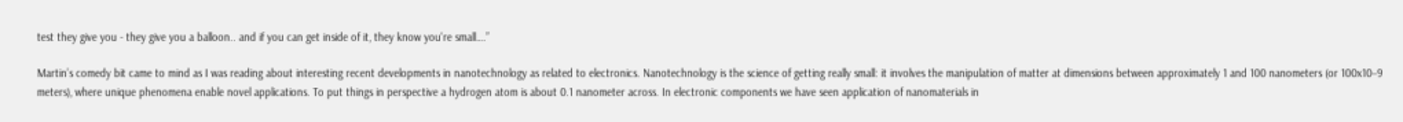test they give you - they give you a balloon.. and if you can get inside of it, they know you're small….”

Martin’s comedy bit came to mind as I was reading about interesting recent developments in nanotechnology as related to electronics. Nanotechnology is the science of getting really small: it involves the manipulation of matter at dimensions between approximately 1 and 100 nanometers (or 100x10−9 meters), where unique phenomena enable novel applications. To put things in perspective a hydrogen atom is about 0.1 nanometer across. In electronic components we have seen application of nanomaterials in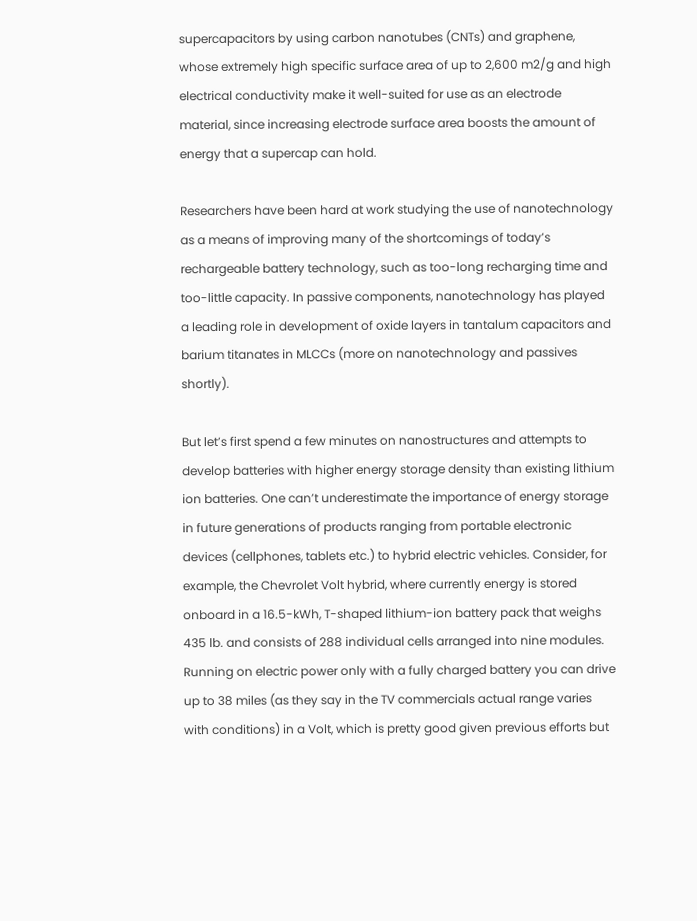supercapacitors by using carbon nanotubes (CNTs) and graphene, whose extremely high specific surface area of up to 2,600 m2/g and high electrical conductivity make it well-suited for use as an electrode material, since increasing electrode surface area boosts the amount of energy that a supercap can hold.

Researchers have been hard at work studying the use of nanotechnology as a means of improving many of the shortcomings of today’s rechargeable battery technology, such as too-long recharging time and too-little capacity. In passive components, nanotechnology has played a leading role in development of oxide layers in tantalum capacitors and barium titanates in MLCCs (more on nanotechnology and passives shortly).

But let’s first spend a few minutes on nanostructures and attempts to develop batteries with higher energy storage density than existing lithium ion batteries. One can’t underestimate the importance of energy storage in future generations of products ranging from portable electronic devices (cellphones, tablets etc.) to hybrid electric vehicles. Consider, for example, the Chevrolet Volt hybrid, where currently energy is stored onboard in a 16.5-kWh, T-shaped lithium-ion battery pack that weighs 435 lb. and consists of 288 individual cells arranged into nine modules. Running on electric power only with a fully charged battery you can drive up to 38 miles (as they say in the TV commercials actual range varies with conditions) in a Volt, which is pretty good given previous efforts but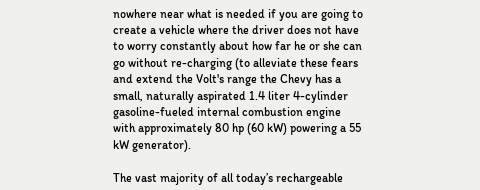nowhere near what is needed if you are going to create a vehicle where the driver does not have to worry constantly about how far he or she can go without re-charging (to alleviate these fears and extend the Volt's range the Chevy has a small, naturally aspirated 1.4 liter 4-cylinder gasoline-fueled internal combustion engine with approximately 80 hp (60 kW) powering a 55 kW generator).

The vast majority of all today’s rechargeable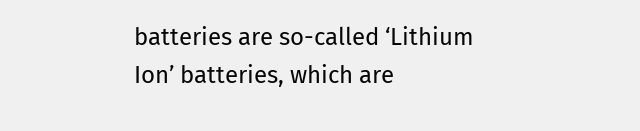batteries are so-called ‘Lithium Ion’ batteries, which are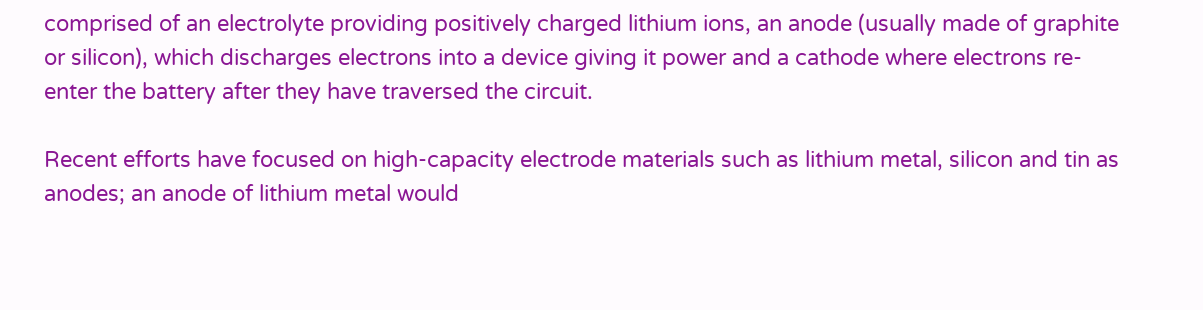comprised of an electrolyte providing positively charged lithium ions, an anode (usually made of graphite or silicon), which discharges electrons into a device giving it power and a cathode where electrons re-enter the battery after they have traversed the circuit.

Recent efforts have focused on high-capacity electrode materials such as lithium metal, silicon and tin as anodes; an anode of lithium metal would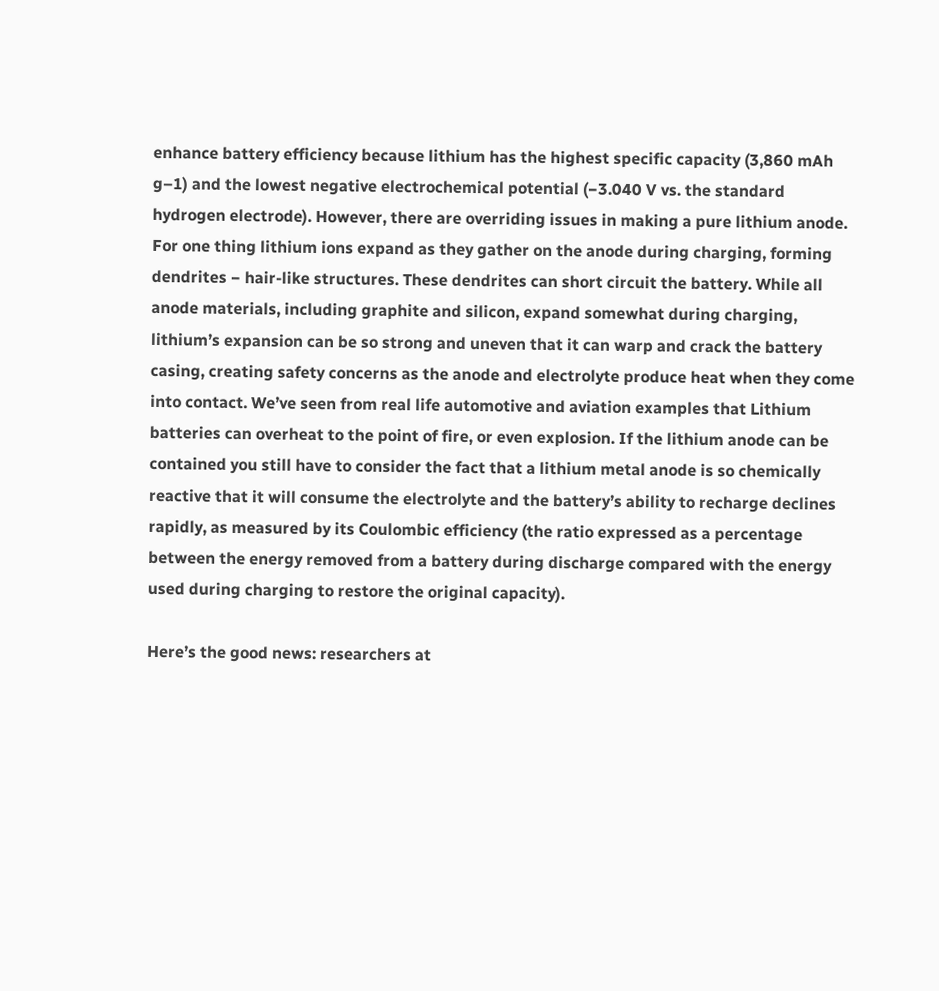enhance battery efficiency because lithium has the highest specific capacity (3,860 mAh g–1) and the lowest negative electrochemical potential (−3.040 V vs. the standard hydrogen electrode). However, there are overriding issues in making a pure lithium anode. For one thing lithium ions expand as they gather on the anode during charging, forming dendrites − hair-like structures. These dendrites can short circuit the battery. While all anode materials, including graphite and silicon, expand somewhat during charging, lithium’s expansion can be so strong and uneven that it can warp and crack the battery casing, creating safety concerns as the anode and electrolyte produce heat when they come into contact. We’ve seen from real life automotive and aviation examples that Lithium batteries can overheat to the point of fire, or even explosion. If the lithium anode can be contained you still have to consider the fact that a lithium metal anode is so chemically reactive that it will consume the electrolyte and the battery’s ability to recharge declines rapidly, as measured by its Coulombic efficiency (the ratio expressed as a percentage between the energy removed from a battery during discharge compared with the energy used during charging to restore the original capacity).

Here’s the good news: researchers at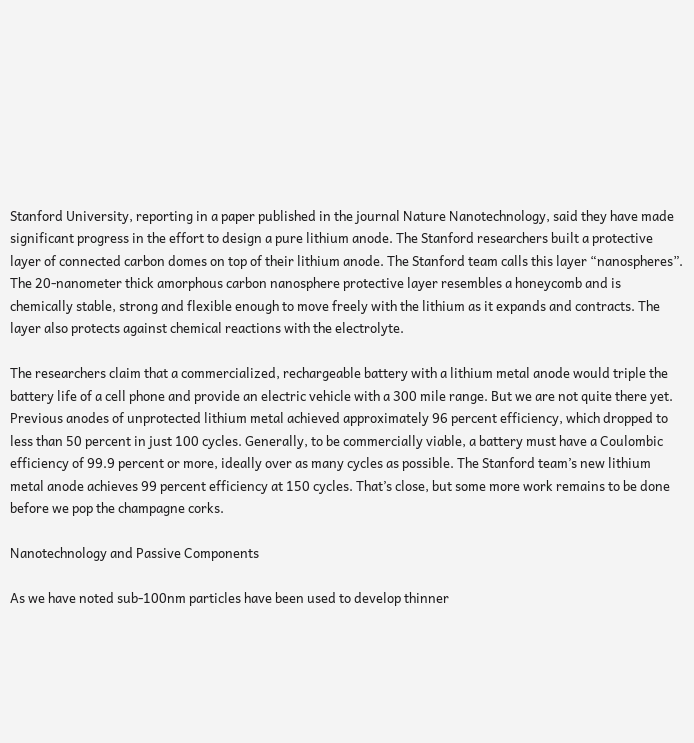Stanford University, reporting in a paper published in the journal Nature Nanotechnology, said they have made significant progress in the effort to design a pure lithium anode. The Stanford researchers built a protective layer of connected carbon domes on top of their lithium anode. The Stanford team calls this layer “nanospheres”. The 20-nanometer thick amorphous carbon nanosphere protective layer resembles a honeycomb and is chemically stable, strong and flexible enough to move freely with the lithium as it expands and contracts. The layer also protects against chemical reactions with the electrolyte.

The researchers claim that a commercialized, rechargeable battery with a lithium metal anode would triple the battery life of a cell phone and provide an electric vehicle with a 300 mile range. But we are not quite there yet. Previous anodes of unprotected lithium metal achieved approximately 96 percent efficiency, which dropped to less than 50 percent in just 100 cycles. Generally, to be commercially viable, a battery must have a Coulombic efficiency of 99.9 percent or more, ideally over as many cycles as possible. The Stanford team’s new lithium metal anode achieves 99 percent efficiency at 150 cycles. That’s close, but some more work remains to be done before we pop the champagne corks.

Nanotechnology and Passive Components

As we have noted sub-100nm particles have been used to develop thinner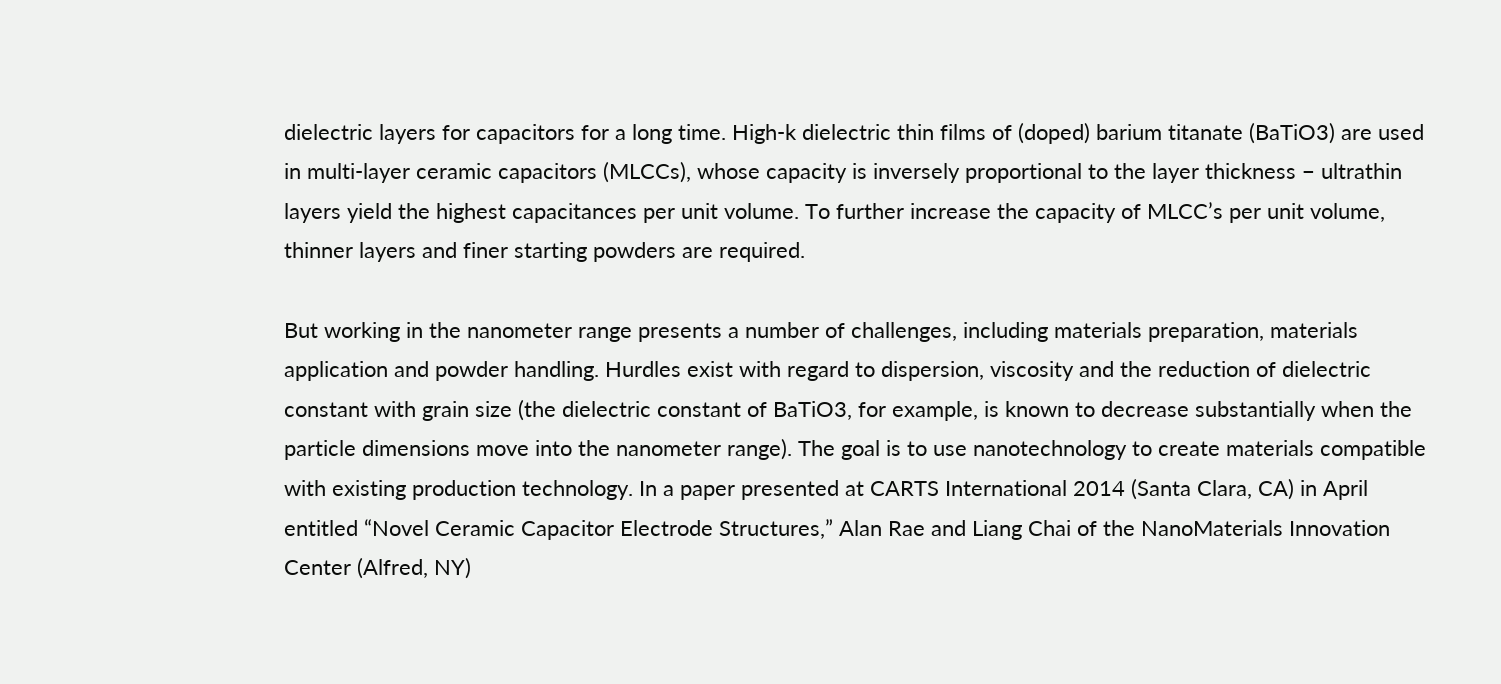dielectric layers for capacitors for a long time. High-k dielectric thin films of (doped) barium titanate (BaTiO3) are used in multi-layer ceramic capacitors (MLCCs), whose capacity is inversely proportional to the layer thickness − ultrathin layers yield the highest capacitances per unit volume. To further increase the capacity of MLCC’s per unit volume, thinner layers and finer starting powders are required.

But working in the nanometer range presents a number of challenges, including materials preparation, materials application and powder handling. Hurdles exist with regard to dispersion, viscosity and the reduction of dielectric constant with grain size (the dielectric constant of BaTiO3, for example, is known to decrease substantially when the particle dimensions move into the nanometer range). The goal is to use nanotechnology to create materials compatible with existing production technology. In a paper presented at CARTS International 2014 (Santa Clara, CA) in April entitled “Novel Ceramic Capacitor Electrode Structures,” Alan Rae and Liang Chai of the NanoMaterials Innovation Center (Alfred, NY)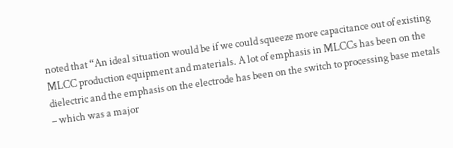noted that “An ideal situation would be if we could squeeze more capacitance out of existing MLCC production equipment and materials. A lot of emphasis in MLCCs has been on the dielectric and the emphasis on the electrode has been on the switch to processing base metals – which was a major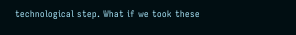technological step. What if we took these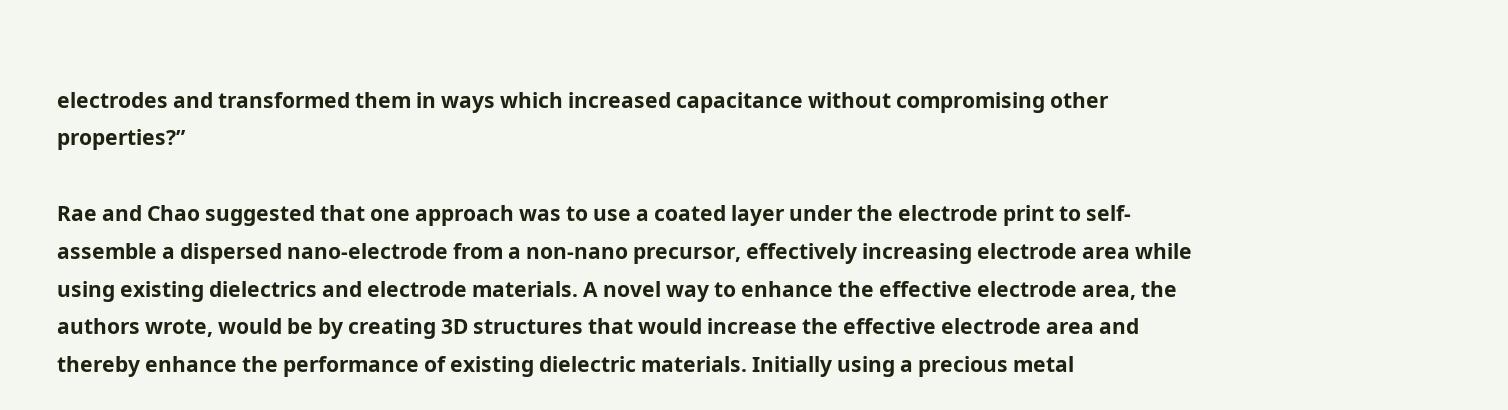electrodes and transformed them in ways which increased capacitance without compromising other properties?”

Rae and Chao suggested that one approach was to use a coated layer under the electrode print to self-assemble a dispersed nano-electrode from a non-nano precursor, effectively increasing electrode area while using existing dielectrics and electrode materials. A novel way to enhance the effective electrode area, the authors wrote, would be by creating 3D structures that would increase the effective electrode area and thereby enhance the performance of existing dielectric materials. Initially using a precious metal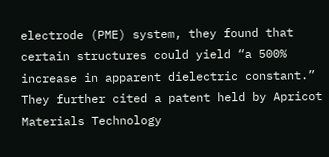electrode (PME) system, they found that certain structures could yield “a 500% increase in apparent dielectric constant.” They further cited a patent held by Apricot Materials Technology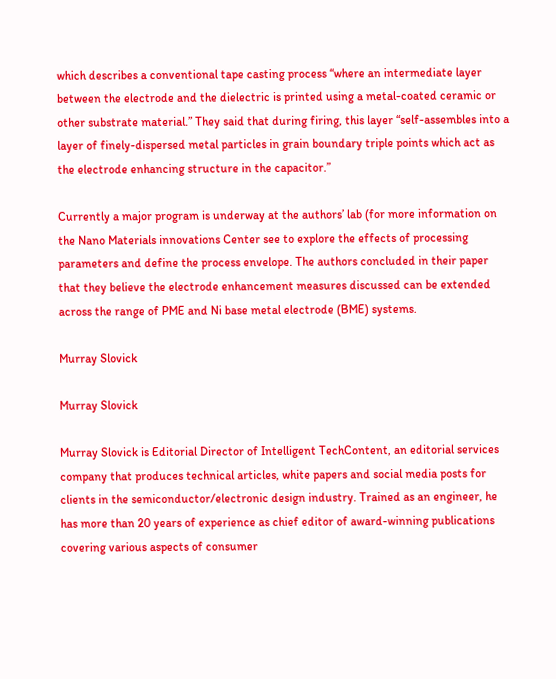which describes a conventional tape casting process “where an intermediate layer between the electrode and the dielectric is printed using a metal-coated ceramic or other substrate material.” They said that during firing, this layer “self-assembles into a layer of finely-dispersed metal particles in grain boundary triple points which act as the electrode enhancing structure in the capacitor.”

Currently a major program is underway at the authors’ lab (for more information on the Nano Materials innovations Center see to explore the effects of processing parameters and define the process envelope. The authors concluded in their paper that they believe the electrode enhancement measures discussed can be extended across the range of PME and Ni base metal electrode (BME) systems.

Murray Slovick

Murray Slovick

Murray Slovick is Editorial Director of Intelligent TechContent, an editorial services company that produces technical articles, white papers and social media posts for clients in the semiconductor/electronic design industry. Trained as an engineer, he has more than 20 years of experience as chief editor of award-winning publications covering various aspects of consumer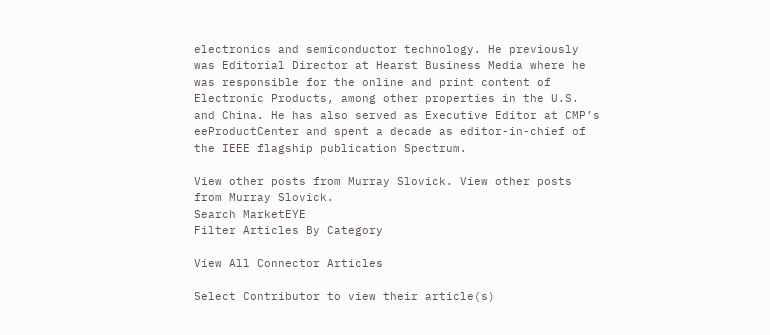electronics and semiconductor technology. He previously was Editorial Director at Hearst Business Media where he was responsible for the online and print content of Electronic Products, among other properties in the U.S. and China. He has also served as Executive Editor at CMP’s eeProductCenter and spent a decade as editor-in-chief of the IEEE flagship publication Spectrum.

View other posts from Murray Slovick. View other posts from Murray Slovick.
Search MarketEYE
Filter Articles By Category

View All Connector Articles

Select Contributor to view their article(s)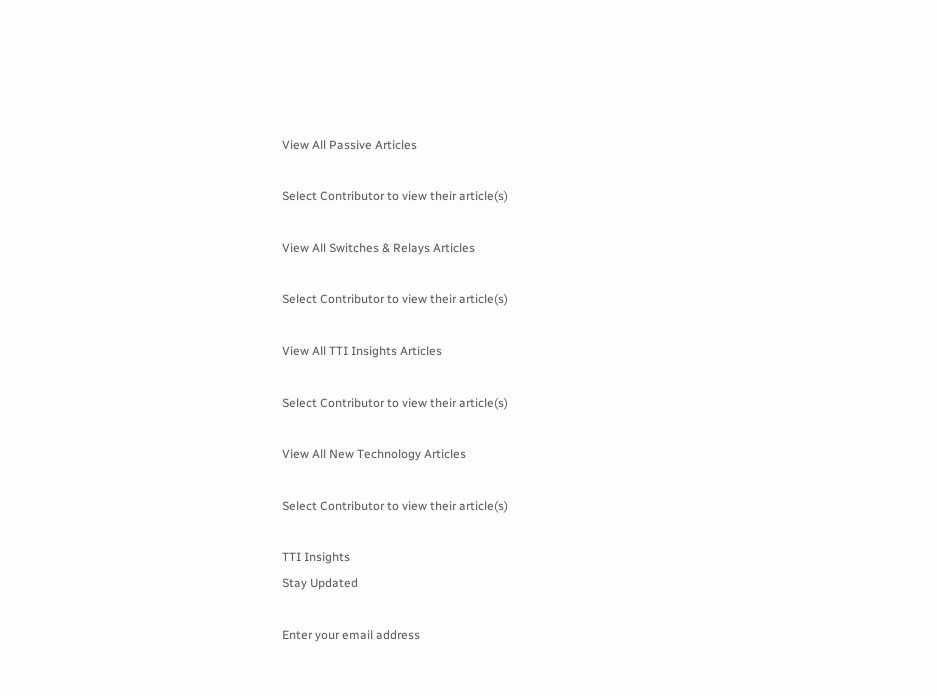View All Passive Articles

Select Contributor to view their article(s)

View All Switches & Relays Articles

Select Contributor to view their article(s)

View All TTI Insights Articles

Select Contributor to view their article(s)

View All New Technology Articles

Select Contributor to view their article(s)

TTI Insights
Stay Updated

Enter your email address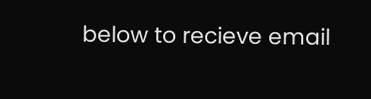below to recieve email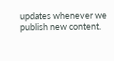updates whenever we publish new content.